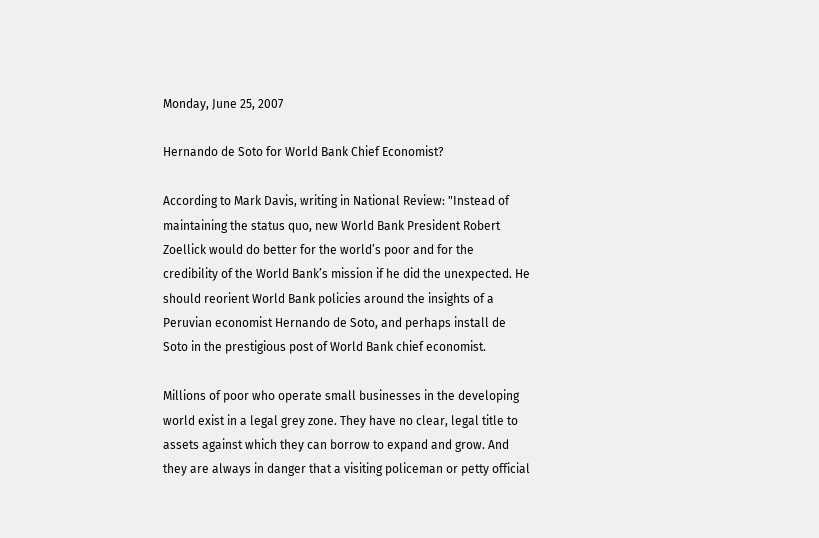Monday, June 25, 2007

Hernando de Soto for World Bank Chief Economist?

According to Mark Davis, writing in National Review: "Instead of maintaining the status quo, new World Bank President Robert Zoellick would do better for the world’s poor and for the credibility of the World Bank’s mission if he did the unexpected. He should reorient World Bank policies around the insights of a Peruvian economist Hernando de Soto, and perhaps install de Soto in the prestigious post of World Bank chief economist.

Millions of poor who operate small businesses in the developing world exist in a legal grey zone. They have no clear, legal title to assets against which they can borrow to expand and grow. And they are always in danger that a visiting policeman or petty official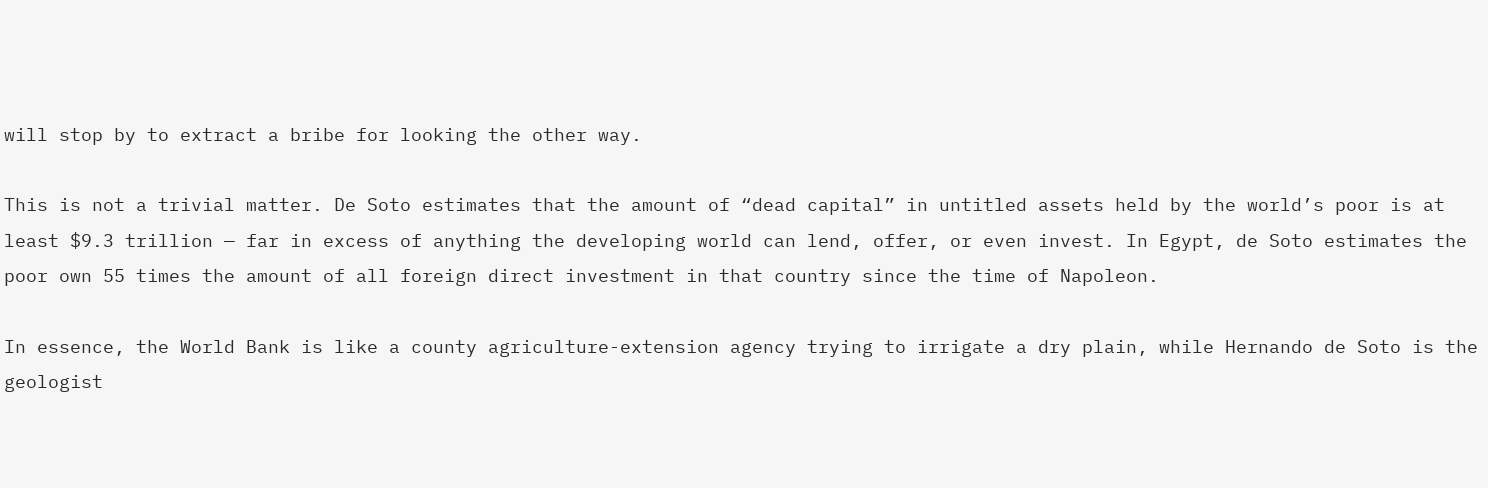will stop by to extract a bribe for looking the other way.

This is not a trivial matter. De Soto estimates that the amount of “dead capital” in untitled assets held by the world’s poor is at least $9.3 trillion — far in excess of anything the developing world can lend, offer, or even invest. In Egypt, de Soto estimates the poor own 55 times the amount of all foreign direct investment in that country since the time of Napoleon.

In essence, the World Bank is like a county agriculture-extension agency trying to irrigate a dry plain, while Hernando de Soto is the geologist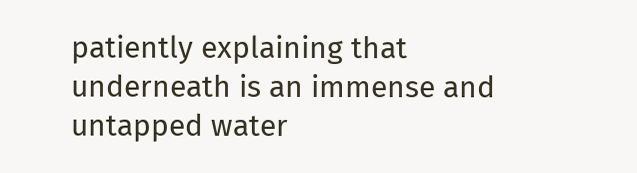patiently explaining that underneath is an immense and untapped water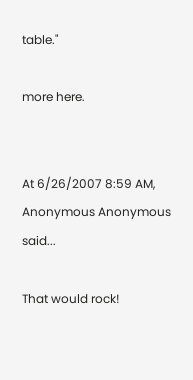table."

more here.


At 6/26/2007 8:59 AM, Anonymous Anonymous said...

That would rock!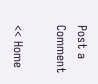Post a Comment

<< Home